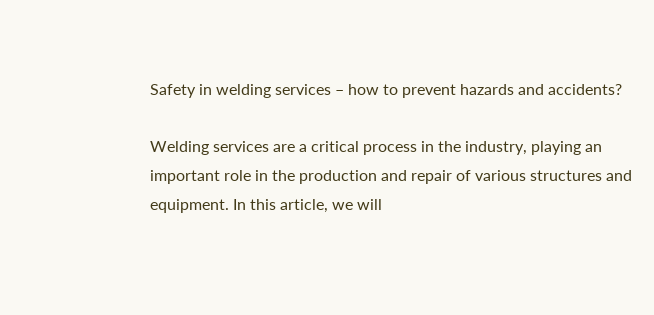Safety in welding services – how to prevent hazards and accidents?

Welding services are a critical process in the industry, playing an important role in the production and repair of various structures and equipment. In this article, we will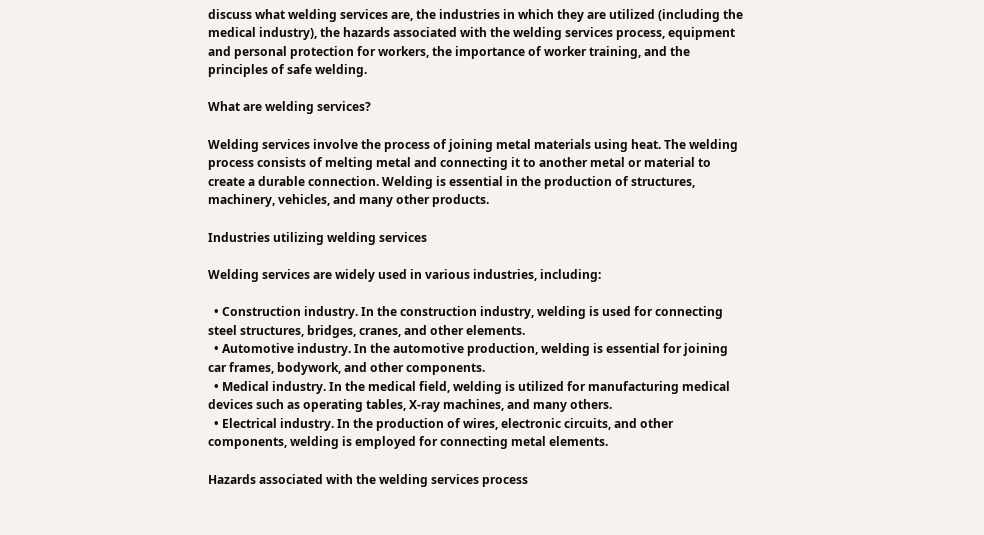discuss what welding services are, the industries in which they are utilized (including the medical industry), the hazards associated with the welding services process, equipment and personal protection for workers, the importance of worker training, and the principles of safe welding.

What are welding services?

Welding services involve the process of joining metal materials using heat. The welding process consists of melting metal and connecting it to another metal or material to create a durable connection. Welding is essential in the production of structures, machinery, vehicles, and many other products.

Industries utilizing welding services

Welding services are widely used in various industries, including:

  • Construction industry. In the construction industry, welding is used for connecting steel structures, bridges, cranes, and other elements.
  • Automotive industry. In the automotive production, welding is essential for joining car frames, bodywork, and other components.
  • Medical industry. In the medical field, welding is utilized for manufacturing medical devices such as operating tables, X-ray machines, and many others.
  • Electrical industry. In the production of wires, electronic circuits, and other components, welding is employed for connecting metal elements.

Hazards associated with the welding services process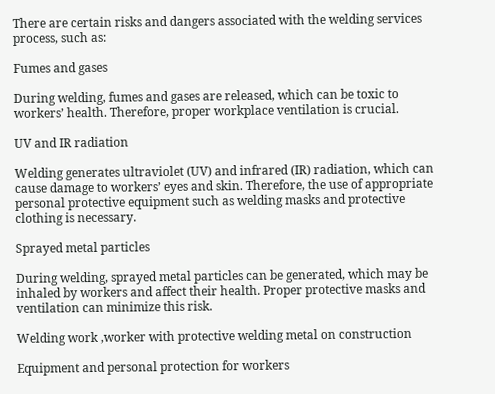There are certain risks and dangers associated with the welding services process, such as:

Fumes and gases

During welding, fumes and gases are released, which can be toxic to workers’ health. Therefore, proper workplace ventilation is crucial.

UV and IR radiation

Welding generates ultraviolet (UV) and infrared (IR) radiation, which can cause damage to workers’ eyes and skin. Therefore, the use of appropriate personal protective equipment such as welding masks and protective clothing is necessary.

Sprayed metal particles

During welding, sprayed metal particles can be generated, which may be inhaled by workers and affect their health. Proper protective masks and ventilation can minimize this risk.

Welding work ,worker with protective welding metal on construction

Equipment and personal protection for workers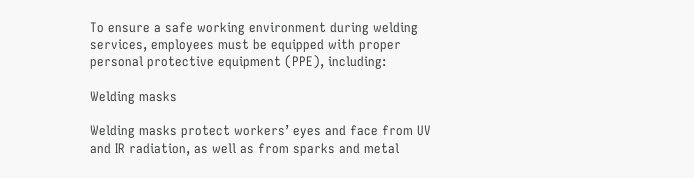To ensure a safe working environment during welding services, employees must be equipped with proper personal protective equipment (PPE), including:

Welding masks

Welding masks protect workers’ eyes and face from UV and IR radiation, as well as from sparks and metal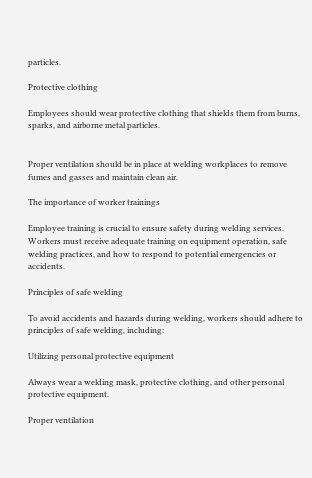particles.

Protective clothing

Employees should wear protective clothing that shields them from burns, sparks, and airborne metal particles.


Proper ventilation should be in place at welding workplaces to remove fumes and gasses and maintain clean air.

The importance of worker trainings

Employee training is crucial to ensure safety during welding services. Workers must receive adequate training on equipment operation, safe welding practices, and how to respond to potential emergencies or accidents.

Principles of safe welding

To avoid accidents and hazards during welding, workers should adhere to principles of safe welding, including:

Utilizing personal protective equipment

Always wear a welding mask, protective clothing, and other personal protective equipment.

Proper ventilation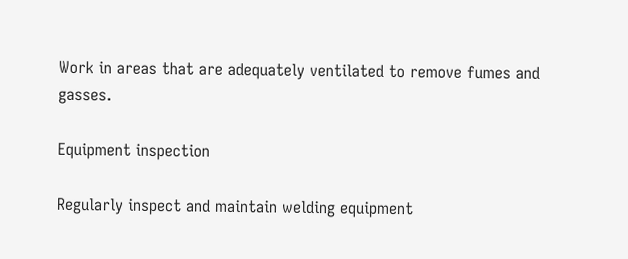Work in areas that are adequately ventilated to remove fumes and gasses.

Equipment inspection

Regularly inspect and maintain welding equipment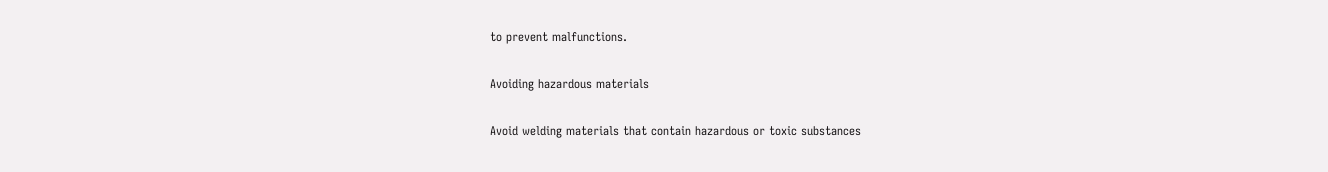to prevent malfunctions.

Avoiding hazardous materials

Avoid welding materials that contain hazardous or toxic substances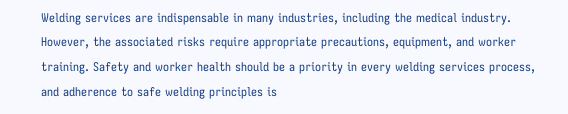Welding services are indispensable in many industries, including the medical industry. However, the associated risks require appropriate precautions, equipment, and worker training. Safety and worker health should be a priority in every welding services process, and adherence to safe welding principles is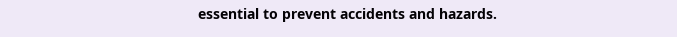essential to prevent accidents and hazards.